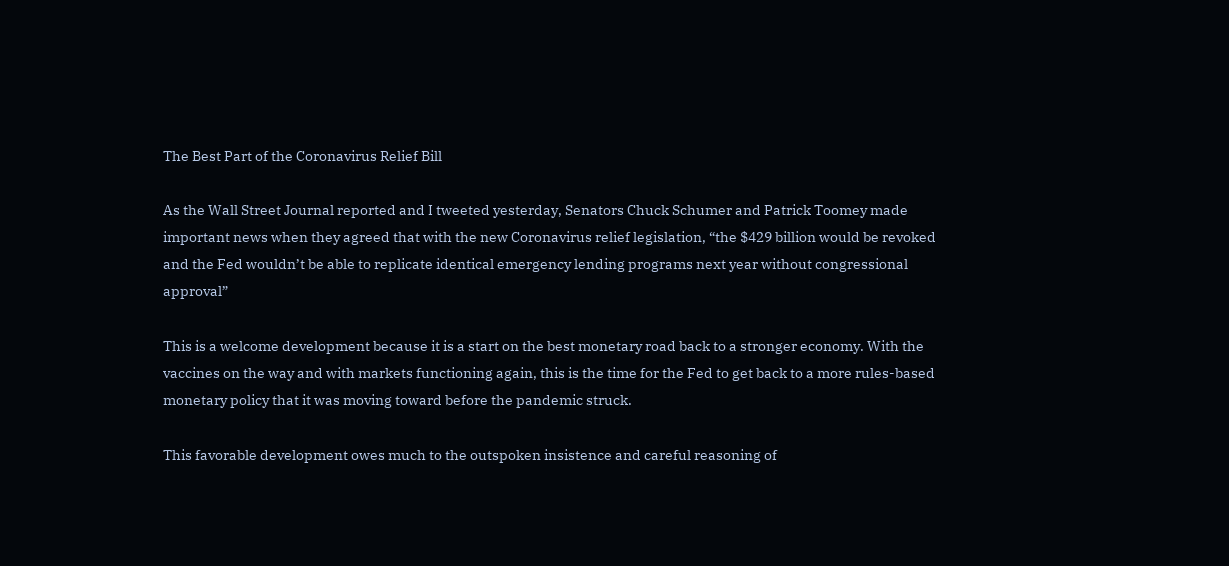The Best Part of the Coronavirus Relief Bill

As the Wall Street Journal reported and I tweeted yesterday, Senators Chuck Schumer and Patrick Toomey made important news when they agreed that with the new Coronavirus relief legislation, “the $429 billion would be revoked and the Fed wouldn’t be able to replicate identical emergency lending programs next year without congressional approval”

This is a welcome development because it is a start on the best monetary road back to a stronger economy. With the vaccines on the way and with markets functioning again, this is the time for the Fed to get back to a more rules-based monetary policy that it was moving toward before the pandemic struck.

This favorable development owes much to the outspoken insistence and careful reasoning of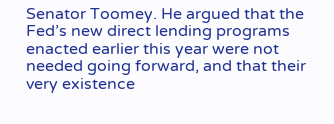Senator Toomey. He argued that the Fed’s new direct lending programs enacted earlier this year were not needed going forward, and that their very existence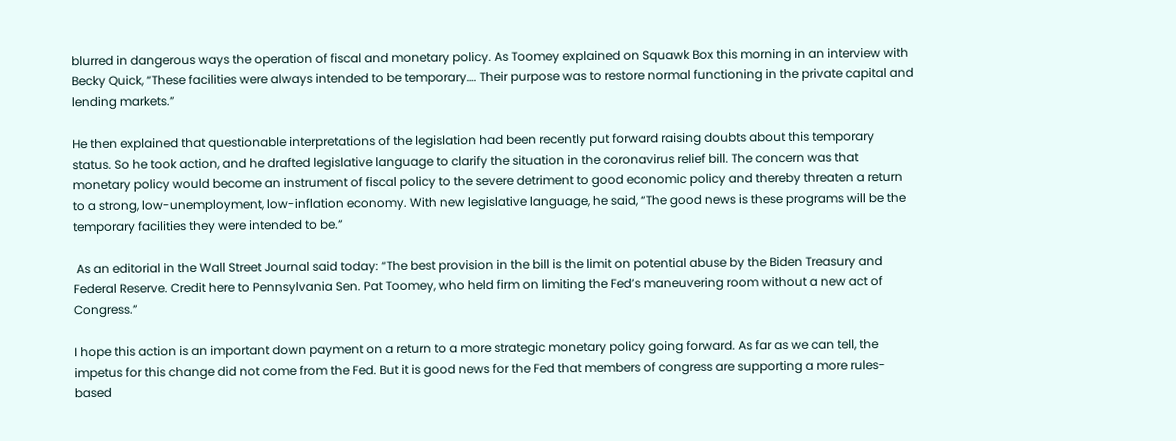blurred in dangerous ways the operation of fiscal and monetary policy. As Toomey explained on Squawk Box this morning in an interview with Becky Quick, “These facilities were always intended to be temporary…. Their purpose was to restore normal functioning in the private capital and lending markets.”

He then explained that questionable interpretations of the legislation had been recently put forward raising doubts about this temporary status. So he took action, and he drafted legislative language to clarify the situation in the coronavirus relief bill. The concern was that monetary policy would become an instrument of fiscal policy to the severe detriment to good economic policy and thereby threaten a return to a strong, low-unemployment, low-inflation economy. With new legislative language, he said, “The good news is these programs will be the temporary facilities they were intended to be.”

 As an editorial in the Wall Street Journal said today: “The best provision in the bill is the limit on potential abuse by the Biden Treasury and Federal Reserve. Credit here to Pennsylvania Sen. Pat Toomey, who held firm on limiting the Fed’s maneuvering room without a new act of Congress.”

I hope this action is an important down payment on a return to a more strategic monetary policy going forward. As far as we can tell, the impetus for this change did not come from the Fed. But it is good news for the Fed that members of congress are supporting a more rules-based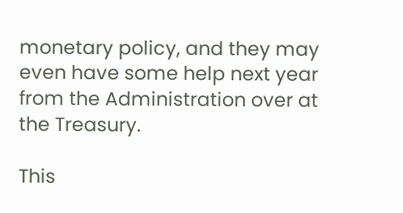monetary policy, and they may even have some help next year from the Administration over at the Treasury.

This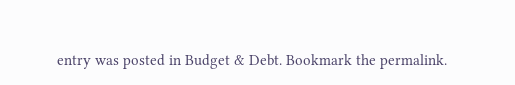entry was posted in Budget & Debt. Bookmark the permalink.